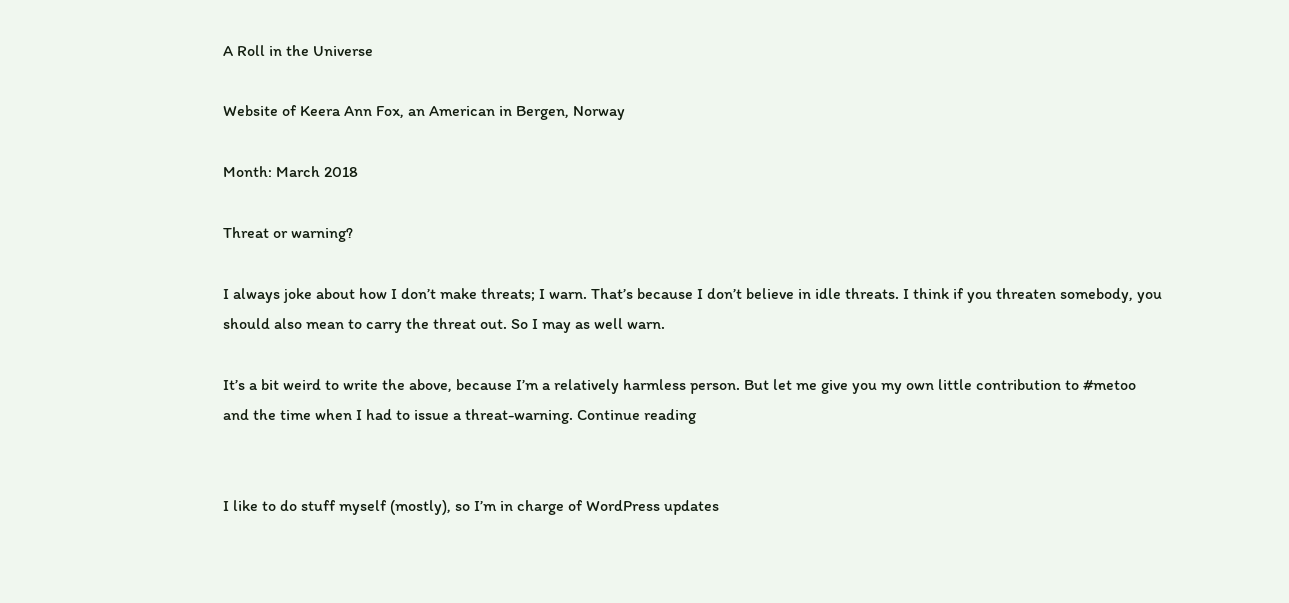A Roll in the Universe

Website of Keera Ann Fox, an American in Bergen, Norway

Month: March 2018

Threat or warning?

I always joke about how I don’t make threats; I warn. That’s because I don’t believe in idle threats. I think if you threaten somebody, you should also mean to carry the threat out. So I may as well warn.

It’s a bit weird to write the above, because I’m a relatively harmless person. But let me give you my own little contribution to #metoo and the time when I had to issue a threat-warning. Continue reading


I like to do stuff myself (mostly), so I’m in charge of WordPress updates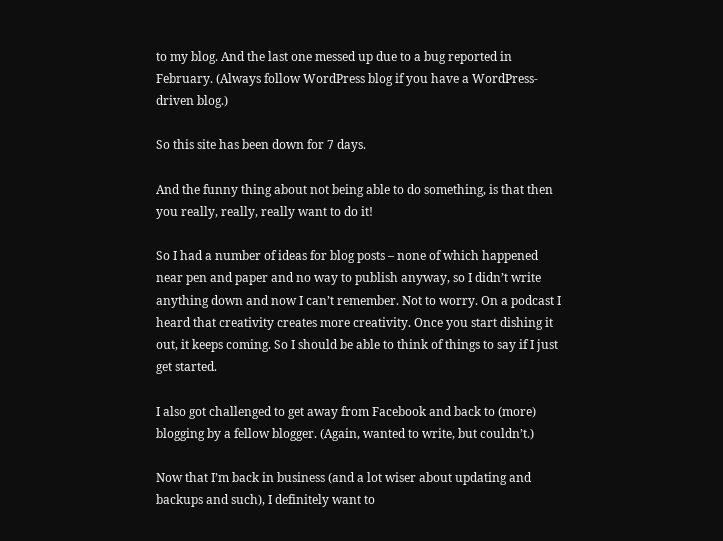to my blog. And the last one messed up due to a bug reported in February. (Always follow WordPress blog if you have a WordPress-driven blog.)

So this site has been down for 7 days.

And the funny thing about not being able to do something, is that then you really, really, really want to do it!

So I had a number of ideas for blog posts – none of which happened near pen and paper and no way to publish anyway, so I didn’t write anything down and now I can’t remember. Not to worry. On a podcast I heard that creativity creates more creativity. Once you start dishing it out, it keeps coming. So I should be able to think of things to say if I just get started.

I also got challenged to get away from Facebook and back to (more) blogging by a fellow blogger. (Again, wanted to write, but couldn’t.)

Now that I’m back in business (and a lot wiser about updating and backups and such), I definitely want to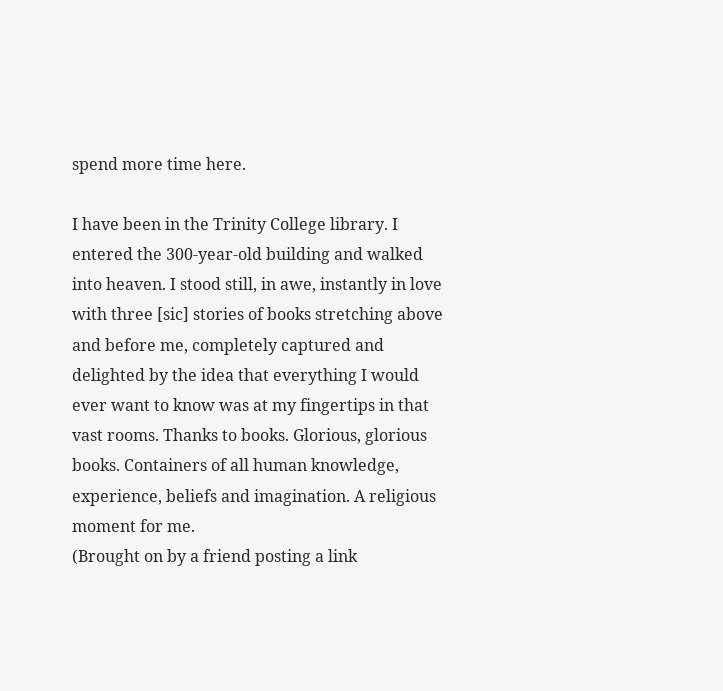spend more time here.

I have been in the Trinity College library. I entered the 300-year-old building and walked into heaven. I stood still, in awe, instantly in love with three [sic] stories of books stretching above and before me, completely captured and delighted by the idea that everything I would ever want to know was at my fingertips in that vast rooms. Thanks to books. Glorious, glorious books. Containers of all human knowledge, experience, beliefs and imagination. A religious moment for me.
(Brought on by a friend posting a link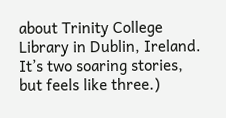about Trinity College Library in Dublin, Ireland. It’s two soaring stories, but feels like three.)